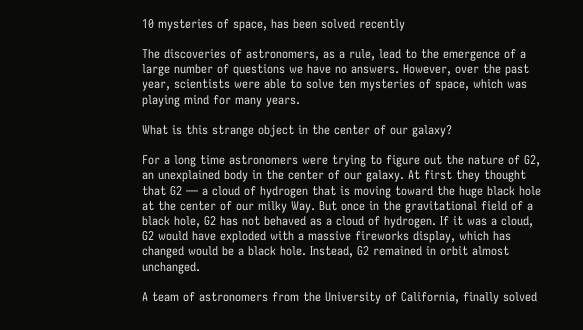10 mysteries of space, has been solved recently

The discoveries of astronomers, as a rule, lead to the emergence of a large number of questions we have no answers. However, over the past year, scientists were able to solve ten mysteries of space, which was playing mind for many years.

What is this strange object in the center of our galaxy?

For a long time astronomers were trying to figure out the nature of G2, an unexplained body in the center of our galaxy. At first they thought that G2 — a cloud of hydrogen that is moving toward the huge black hole at the center of our milky Way. But once in the gravitational field of a black hole, G2 has not behaved as a cloud of hydrogen. If it was a cloud, G2 would have exploded with a massive fireworks display, which has changed would be a black hole. Instead, G2 remained in orbit almost unchanged.

A team of astronomers from the University of California, finally solved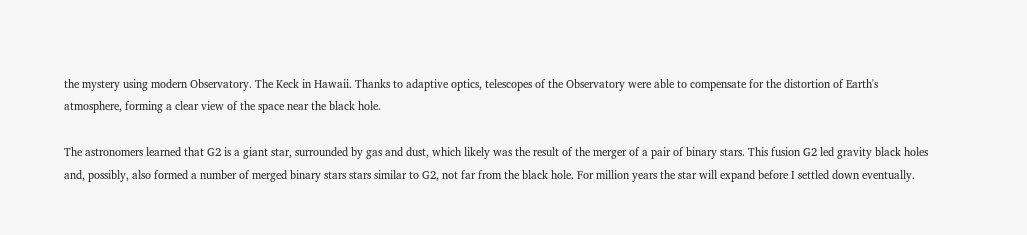the mystery using modern Observatory. The Keck in Hawaii. Thanks to adaptive optics, telescopes of the Observatory were able to compensate for the distortion of Earth's atmosphere, forming a clear view of the space near the black hole.

The astronomers learned that G2 is a giant star, surrounded by gas and dust, which likely was the result of the merger of a pair of binary stars. This fusion G2 led gravity black holes and, possibly, also formed a number of merged binary stars stars similar to G2, not far from the black hole. For million years the star will expand before I settled down eventually.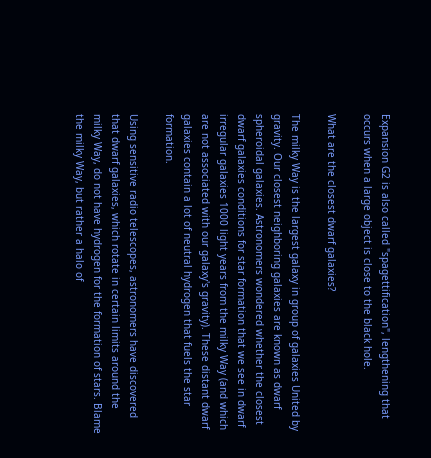Expansion G2 is also called "spagettification", lengthening that occurs when a large object is close to the black hole.

What are the closest dwarf galaxies?

The milky Way is the largest galaxy in group of galaxies United by gravity. Our closest neighboring galaxies are known as dwarf spheroidal galaxies. Astronomers wondered whether the closest dwarf galaxies conditions for star formation that we see in dwarf irregular galaxies 1000 light years from the milky Way (and which are not associated with our galaxy's gravity). These distant dwarf galaxies contain a lot of neutral hydrogen that fuels the star formation.

Using sensitive radio telescopes, astronomers have discovered that dwarf galaxies, which rotate in certain limits around the milky Way, do not have hydrogen for the formation of stars. Blame the milky Way, but rather a halo of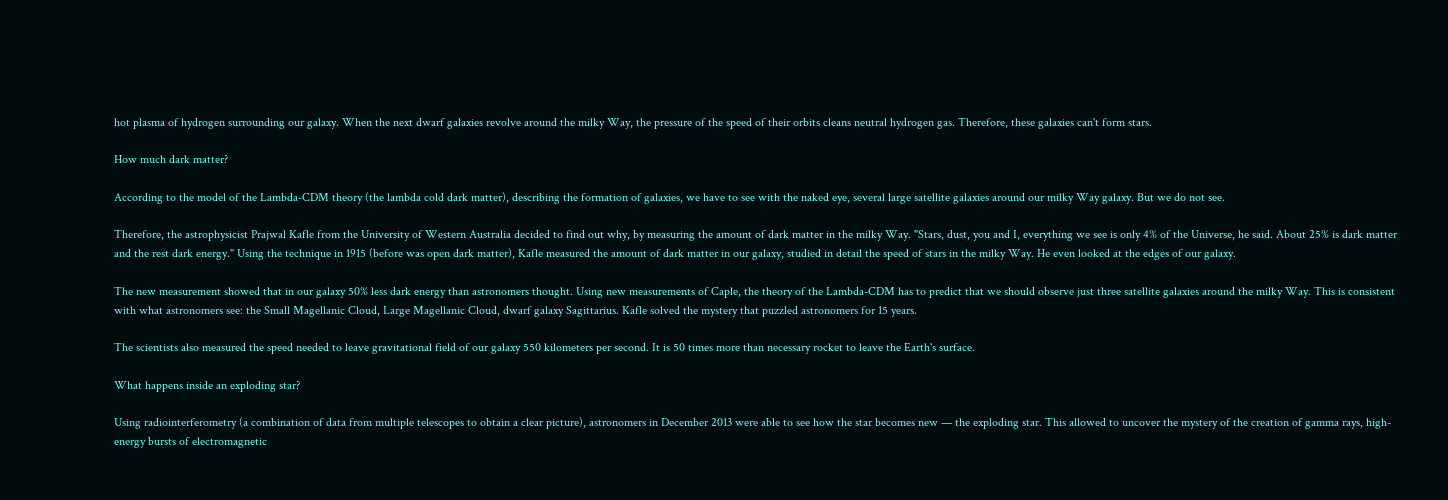hot plasma of hydrogen surrounding our galaxy. When the next dwarf galaxies revolve around the milky Way, the pressure of the speed of their orbits cleans neutral hydrogen gas. Therefore, these galaxies can't form stars.

How much dark matter?

According to the model of the Lambda-CDM theory (the lambda cold dark matter), describing the formation of galaxies, we have to see with the naked eye, several large satellite galaxies around our milky Way galaxy. But we do not see.

Therefore, the astrophysicist Prajwal Kafle from the University of Western Australia decided to find out why, by measuring the amount of dark matter in the milky Way. "Stars, dust, you and I, everything we see is only 4% of the Universe, he said. About 25% is dark matter and the rest dark energy." Using the technique in 1915 (before was open dark matter), Kafle measured the amount of dark matter in our galaxy, studied in detail the speed of stars in the milky Way. He even looked at the edges of our galaxy.

The new measurement showed that in our galaxy 50% less dark energy than astronomers thought. Using new measurements of Caple, the theory of the Lambda-CDM has to predict that we should observe just three satellite galaxies around the milky Way. This is consistent with what astronomers see: the Small Magellanic Cloud, Large Magellanic Cloud, dwarf galaxy Sagittarius. Kafle solved the mystery that puzzled astronomers for 15 years.

The scientists also measured the speed needed to leave gravitational field of our galaxy 550 kilometers per second. It is 50 times more than necessary rocket to leave the Earth's surface.

What happens inside an exploding star?

Using radiointerferometry (a combination of data from multiple telescopes to obtain a clear picture), astronomers in December 2013 were able to see how the star becomes new — the exploding star. This allowed to uncover the mystery of the creation of gamma rays, high-energy bursts of electromagnetic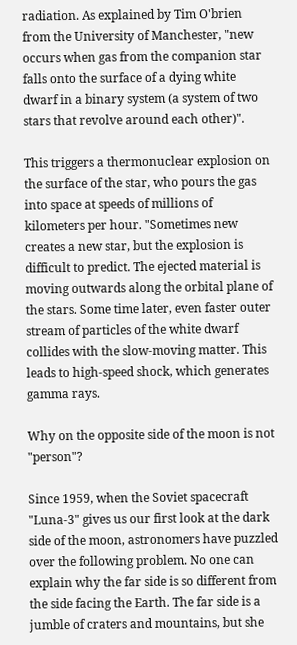radiation. As explained by Tim O'brien from the University of Manchester, "new occurs when gas from the companion star falls onto the surface of a dying white dwarf in a binary system (a system of two stars that revolve around each other)".

This triggers a thermonuclear explosion on the surface of the star, who pours the gas into space at speeds of millions of kilometers per hour. "Sometimes new creates a new star, but the explosion is difficult to predict. The ejected material is moving outwards along the orbital plane of the stars. Some time later, even faster outer stream of particles of the white dwarf collides with the slow-moving matter. This leads to high-speed shock, which generates gamma rays.

Why on the opposite side of the moon is not "person"?

Since 1959, when the Soviet spacecraft "Luna-3" gives us our first look at the dark side of the moon, astronomers have puzzled over the following problem. No one can explain why the far side is so different from the side facing the Earth. The far side is a jumble of craters and mountains, but she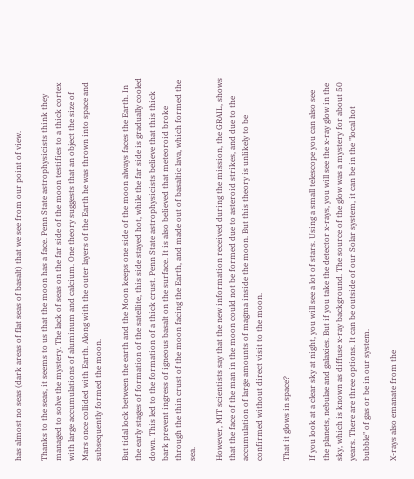has almost no seas (dark areas of flat seas of basalt) that we see from our point of view.

Thanks to the seas, it seems to us that the moon has a face. Penn State astrophysicists think they managed to solve the mystery. The lack of seas on the far side of the moon testifies to a thick cortex with large accumulations of aluminum and calcium. One theory suggests that an object the size of Mars once collided with Earth. Along with the outer layers of the Earth he was thrown into space and subsequently formed the moon.

But tidal lock between the earth and the Moon keeps one side of the moon always faces the Earth. In the early stages of formation of the satellite, this side stayed hot, while the far side is gradually cooled down. This led to the formation of a thick crust. Penn State astrophysicists believe that this thick bark prevent ingress of igneous basalt on the surface. It is also believed that meteoroid broke through the thin crust of the moon facing the Earth, and made out of basaltic lava, which formed the sea.

However, MIT scientists say that the new information received during the mission, the GRAIL, shows that the face of the man in the moon could not be formed due to asteroid strikes, and due to the accumulation of large amounts of magma inside the moon. But this theory is unlikely to be confirmed without direct visit to the moon.

That it glows in space?

If you look at a clear sky at night, you will see a lot of stars. Using a small telescope you can also see the planets, nebulae and galaxies. But if you take the detector x-rays, you will see the x-ray glow in the sky, which is known as diffuse x-ray background. The source of the glow was a mystery for about 50 years. There are three options. It can be outside of our Solar system, it can be in the "local hot bubble" of gas or be in our system.

X-rays also emanate from the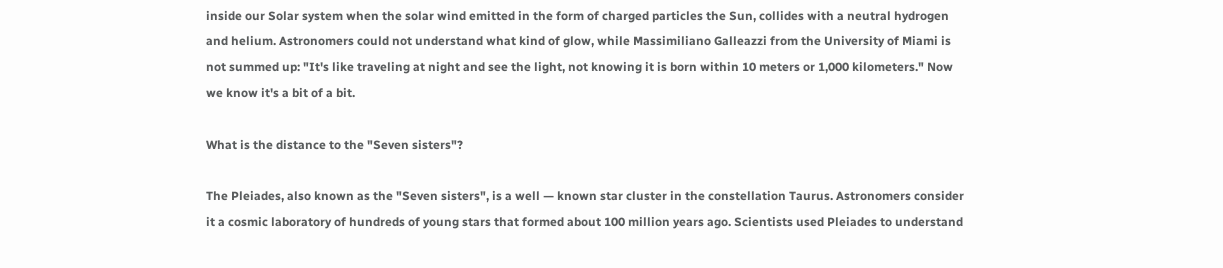inside our Solar system when the solar wind emitted in the form of charged particles the Sun, collides with a neutral hydrogen and helium. Astronomers could not understand what kind of glow, while Massimiliano Galleazzi from the University of Miami is not summed up: "It's like traveling at night and see the light, not knowing it is born within 10 meters or 1,000 kilometers." Now we know it's a bit of a bit.

What is the distance to the "Seven sisters"?

The Pleiades, also known as the "Seven sisters", is a well — known star cluster in the constellation Taurus. Astronomers consider it a cosmic laboratory of hundreds of young stars that formed about 100 million years ago. Scientists used Pleiades to understand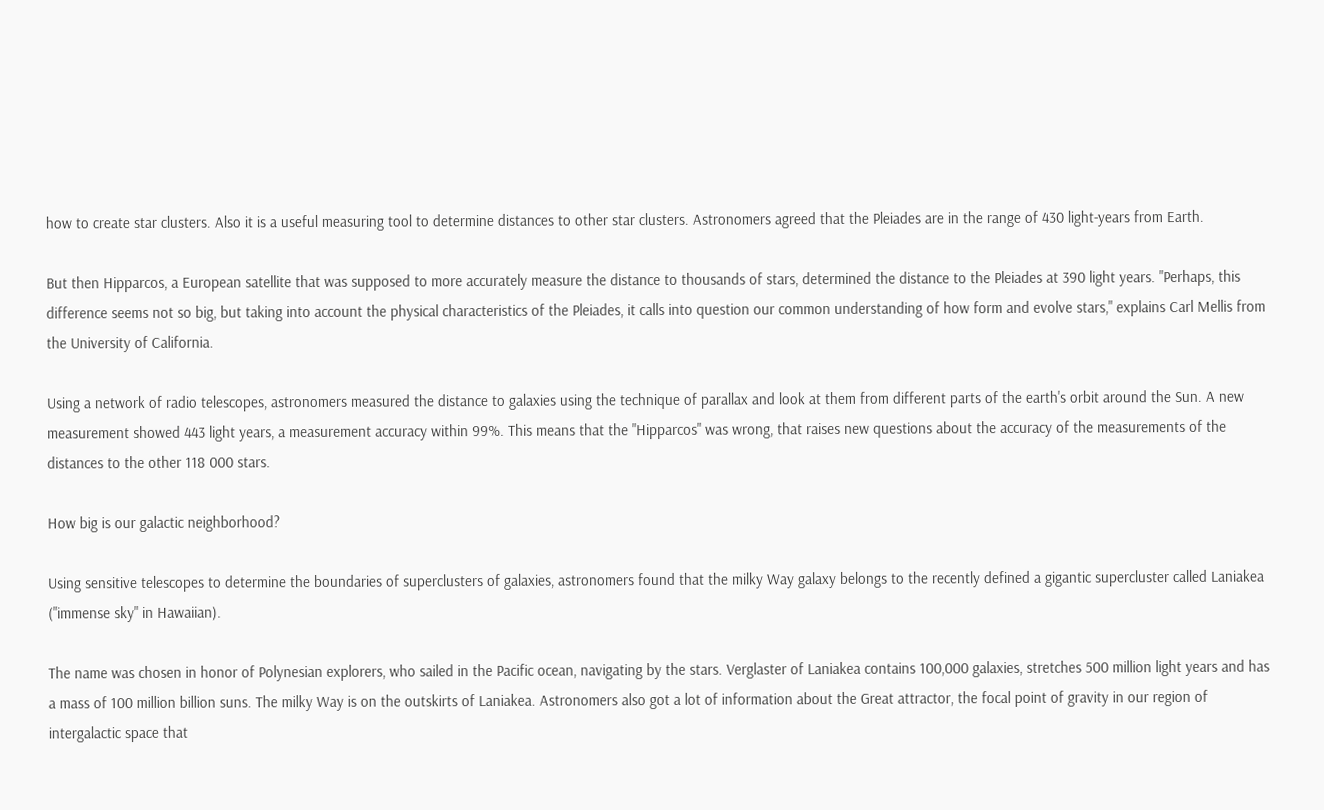how to create star clusters. Also it is a useful measuring tool to determine distances to other star clusters. Astronomers agreed that the Pleiades are in the range of 430 light-years from Earth.

But then Hipparcos, a European satellite that was supposed to more accurately measure the distance to thousands of stars, determined the distance to the Pleiades at 390 light years. "Perhaps, this difference seems not so big, but taking into account the physical characteristics of the Pleiades, it calls into question our common understanding of how form and evolve stars," explains Carl Mellis from the University of California.

Using a network of radio telescopes, astronomers measured the distance to galaxies using the technique of parallax and look at them from different parts of the earth's orbit around the Sun. A new measurement showed 443 light years, a measurement accuracy within 99%. This means that the "Hipparcos" was wrong, that raises new questions about the accuracy of the measurements of the distances to the other 118 000 stars.

How big is our galactic neighborhood?

Using sensitive telescopes to determine the boundaries of superclusters of galaxies, astronomers found that the milky Way galaxy belongs to the recently defined a gigantic supercluster called Laniakea ("immense sky" in Hawaiian).

The name was chosen in honor of Polynesian explorers, who sailed in the Pacific ocean, navigating by the stars. Verglaster of Laniakea contains 100,000 galaxies, stretches 500 million light years and has a mass of 100 million billion suns. The milky Way is on the outskirts of Laniakea. Astronomers also got a lot of information about the Great attractor, the focal point of gravity in our region of intergalactic space that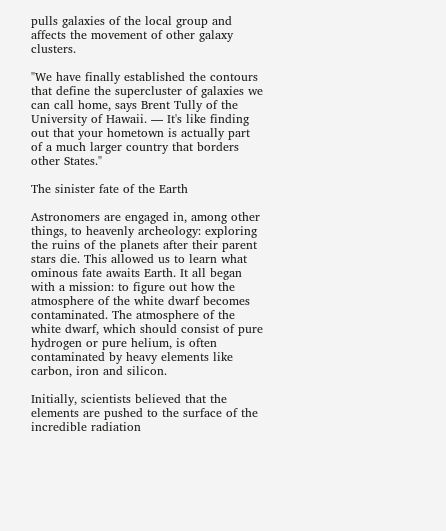pulls galaxies of the local group and affects the movement of other galaxy clusters.

"We have finally established the contours that define the supercluster of galaxies we can call home, says Brent Tully of the University of Hawaii. — It's like finding out that your hometown is actually part of a much larger country that borders other States."

The sinister fate of the Earth

Astronomers are engaged in, among other things, to heavenly archeology: exploring the ruins of the planets after their parent stars die. This allowed us to learn what ominous fate awaits Earth. It all began with a mission: to figure out how the atmosphere of the white dwarf becomes contaminated. The atmosphere of the white dwarf, which should consist of pure hydrogen or pure helium, is often contaminated by heavy elements like carbon, iron and silicon.

Initially, scientists believed that the elements are pushed to the surface of the incredible radiation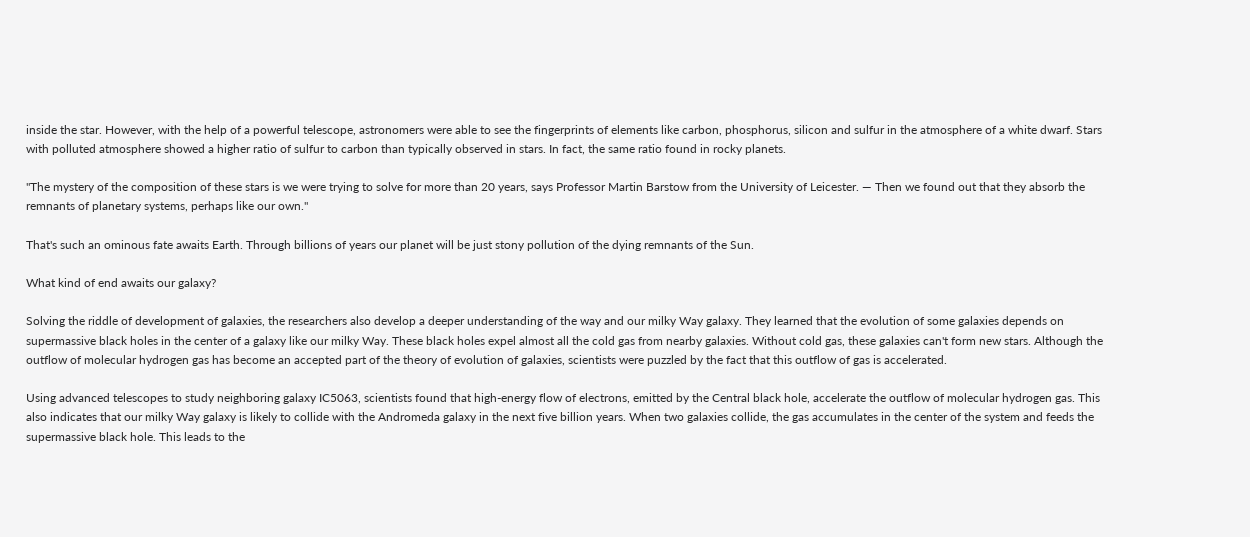inside the star. However, with the help of a powerful telescope, astronomers were able to see the fingerprints of elements like carbon, phosphorus, silicon and sulfur in the atmosphere of a white dwarf. Stars with polluted atmosphere showed a higher ratio of sulfur to carbon than typically observed in stars. In fact, the same ratio found in rocky planets.

"The mystery of the composition of these stars is we were trying to solve for more than 20 years, says Professor Martin Barstow from the University of Leicester. — Then we found out that they absorb the remnants of planetary systems, perhaps like our own."

That's such an ominous fate awaits Earth. Through billions of years our planet will be just stony pollution of the dying remnants of the Sun.

What kind of end awaits our galaxy?

Solving the riddle of development of galaxies, the researchers also develop a deeper understanding of the way and our milky Way galaxy. They learned that the evolution of some galaxies depends on supermassive black holes in the center of a galaxy like our milky Way. These black holes expel almost all the cold gas from nearby galaxies. Without cold gas, these galaxies can't form new stars. Although the outflow of molecular hydrogen gas has become an accepted part of the theory of evolution of galaxies, scientists were puzzled by the fact that this outflow of gas is accelerated.

Using advanced telescopes to study neighboring galaxy IC5063, scientists found that high-energy flow of electrons, emitted by the Central black hole, accelerate the outflow of molecular hydrogen gas. This also indicates that our milky Way galaxy is likely to collide with the Andromeda galaxy in the next five billion years. When two galaxies collide, the gas accumulates in the center of the system and feeds the supermassive black hole. This leads to the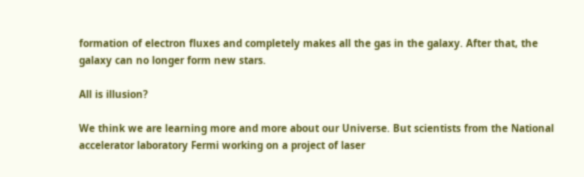formation of electron fluxes and completely makes all the gas in the galaxy. After that, the galaxy can no longer form new stars.

All is illusion?

We think we are learning more and more about our Universe. But scientists from the National accelerator laboratory Fermi working on a project of laser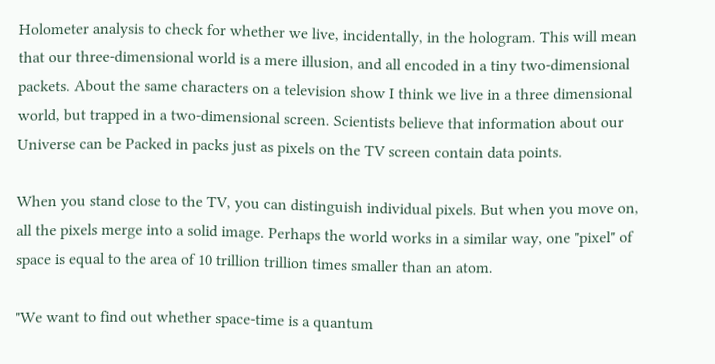Holometer analysis to check for whether we live, incidentally, in the hologram. This will mean that our three-dimensional world is a mere illusion, and all encoded in a tiny two-dimensional packets. About the same characters on a television show I think we live in a three dimensional world, but trapped in a two-dimensional screen. Scientists believe that information about our Universe can be Packed in packs just as pixels on the TV screen contain data points.

When you stand close to the TV, you can distinguish individual pixels. But when you move on, all the pixels merge into a solid image. Perhaps the world works in a similar way, one "pixel" of space is equal to the area of 10 trillion trillion times smaller than an atom.

"We want to find out whether space-time is a quantum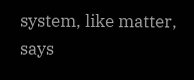system, like matter, says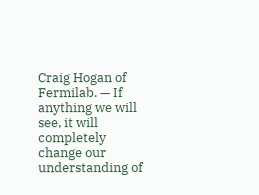Craig Hogan of Fermilab. — If anything we will see, it will completely change our understanding of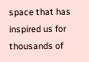space that has inspired us for thousands of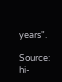years".

Source: hi-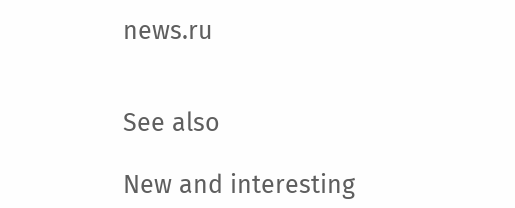news.ru


See also

New and interesting